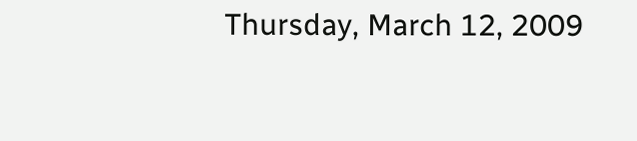Thursday, March 12, 2009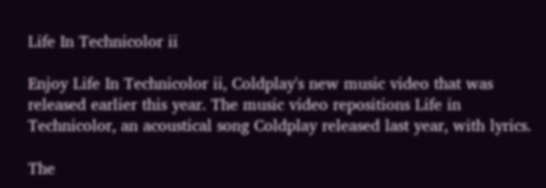Life In Technicolor ii

Enjoy Life In Technicolor ii, Coldplay's new music video that was released earlier this year. The music video repositions Life in Technicolor, an acoustical song Coldplay released last year, with lyrics.

The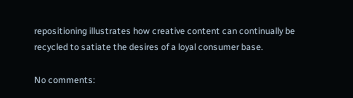repositioning illustrates how creative content can continually be recycled to satiate the desires of a loyal consumer base.

No comments: